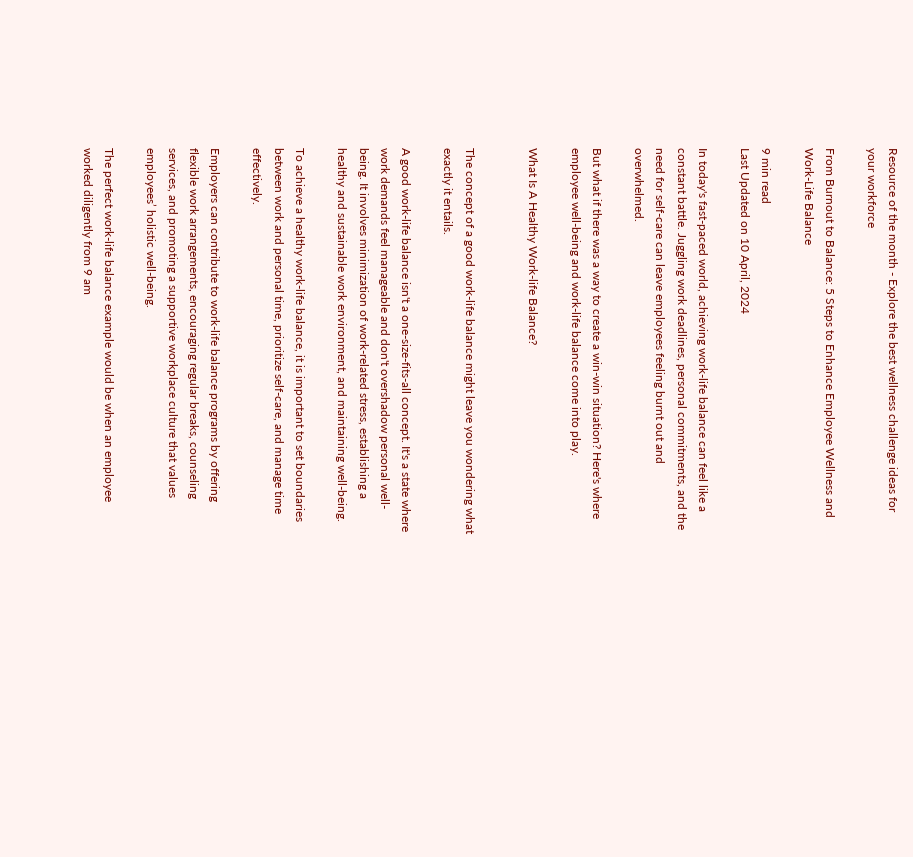Resource of the month - Explore the best wellness challenge ideas for your workforce

From Burnout to Balance: 5 Steps to Enhance Employee Wellness and Work-Life Balance

9 min read
Last Updated on 10 April, 2024

In today's fast-paced world, achieving work-life balance can feel like a constant battle. Juggling work deadlines, personal commitments, and the need for self-care can leave employees feeling burnt out and overwhelmed.

But what if there was a way to create a win-win situation? Here's where employee well-being and work-life balance come into play.

What Is A Healthy Work-life Balance?


The concept of a good work-life balance might leave you wondering what exactly it entails.

A good work-life balance isn't a one-size-fits-all concept. It's a state where work demands feel manageable and don't overshadow personal well-being. It involves minimization of work-related stress, establishing a healthy and sustainable work environment, and maintaining well-being.

To achieve a healthy work-life balance, it is important to set boundaries between work and personal time, prioritize self-care, and manage time effectively.

Employers can contribute to work-life balance programs by offering flexible work arrangements, encouraging regular breaks, counseling services, and promoting a supportive workplace culture that values employees’ holistic well-being.

The perfect work-life balance example would be when an employee worked diligently from 9 am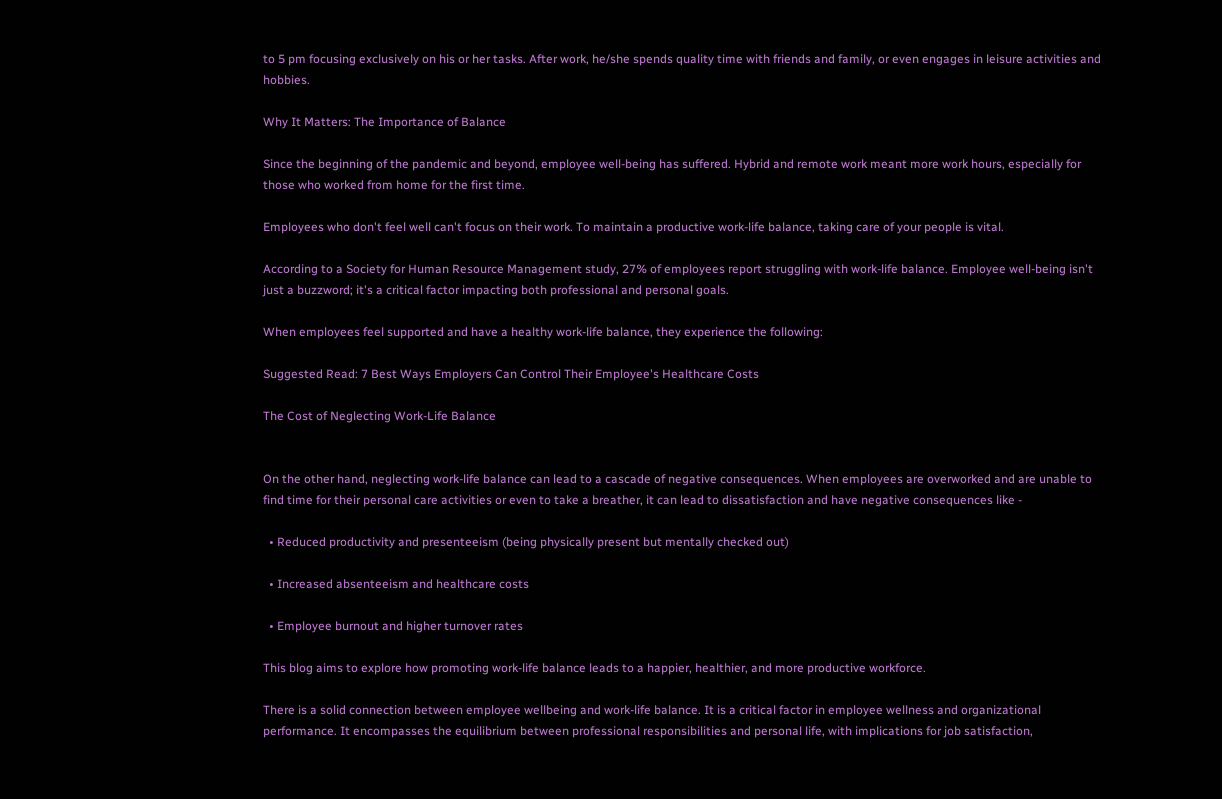to 5 pm focusing exclusively on his or her tasks. After work, he/she spends quality time with friends and family, or even engages in leisure activities and hobbies.

Why It Matters: The Importance of Balance

Since the beginning of the pandemic and beyond, employee well-being has suffered. Hybrid and remote work meant more work hours, especially for those who worked from home for the first time.

Employees who don't feel well can't focus on their work. To maintain a productive work-life balance, taking care of your people is vital.

According to a Society for Human Resource Management study, 27% of employees report struggling with work-life balance. Employee well-being isn't just a buzzword; it's a critical factor impacting both professional and personal goals.

When employees feel supported and have a healthy work-life balance, they experience the following:

Suggested Read: 7 Best Ways Employers Can Control Their Employee's Healthcare Costs

The Cost of Neglecting Work-Life Balance


On the other hand, neglecting work-life balance can lead to a cascade of negative consequences. When employees are overworked and are unable to find time for their personal care activities or even to take a breather, it can lead to dissatisfaction and have negative consequences like -

  • Reduced productivity and presenteeism (being physically present but mentally checked out)

  • Increased absenteeism and healthcare costs

  • Employee burnout and higher turnover rates

This blog aims to explore how promoting work-life balance leads to a happier, healthier, and more productive workforce.

There is a solid connection between employee wellbeing and work-life balance. It is a critical factor in employee wellness and organizational performance. It encompasses the equilibrium between professional responsibilities and personal life, with implications for job satisfaction,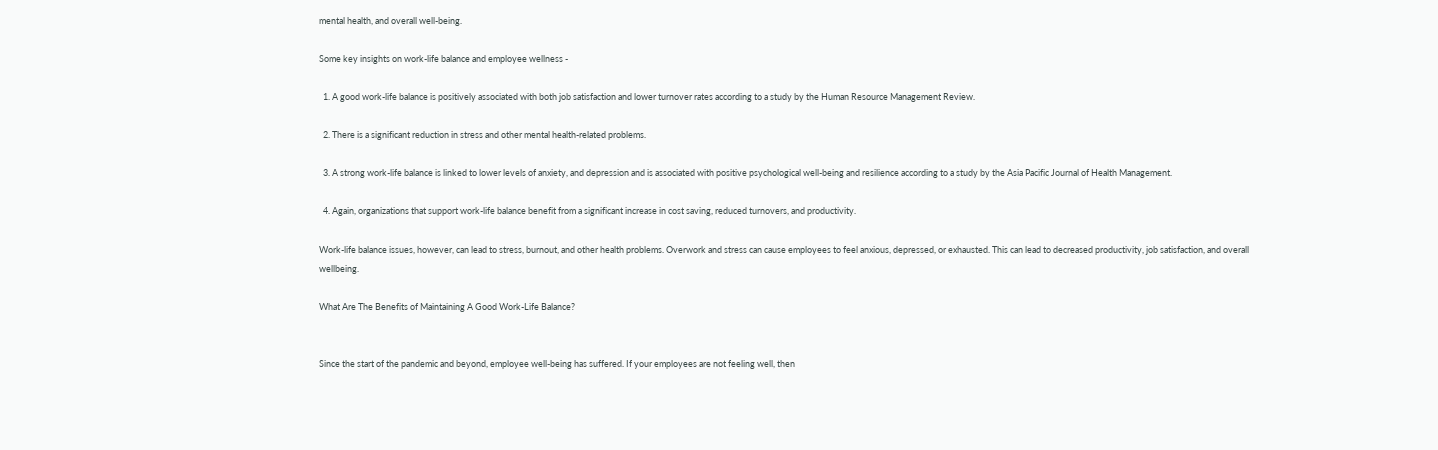mental health, and overall well-being.

Some key insights on work-life balance and employee wellness -

  1. A good work-life balance is positively associated with both job satisfaction and lower turnover rates according to a study by the Human Resource Management Review.

  2. There is a significant reduction in stress and other mental health-related problems.

  3. A strong work-life balance is linked to lower levels of anxiety, and depression and is associated with positive psychological well-being and resilience according to a study by the Asia Pacific Journal of Health Management.

  4. Again, organizations that support work-life balance benefit from a significant increase in cost saving, reduced turnovers, and productivity.

Work-life balance issues, however, can lead to stress, burnout, and other health problems. Overwork and stress can cause employees to feel anxious, depressed, or exhausted. This can lead to decreased productivity, job satisfaction, and overall wellbeing.

What Are The Benefits of Maintaining A Good Work-Life Balance?


Since the start of the pandemic and beyond, employee well-being has suffered. If your employees are not feeling well, then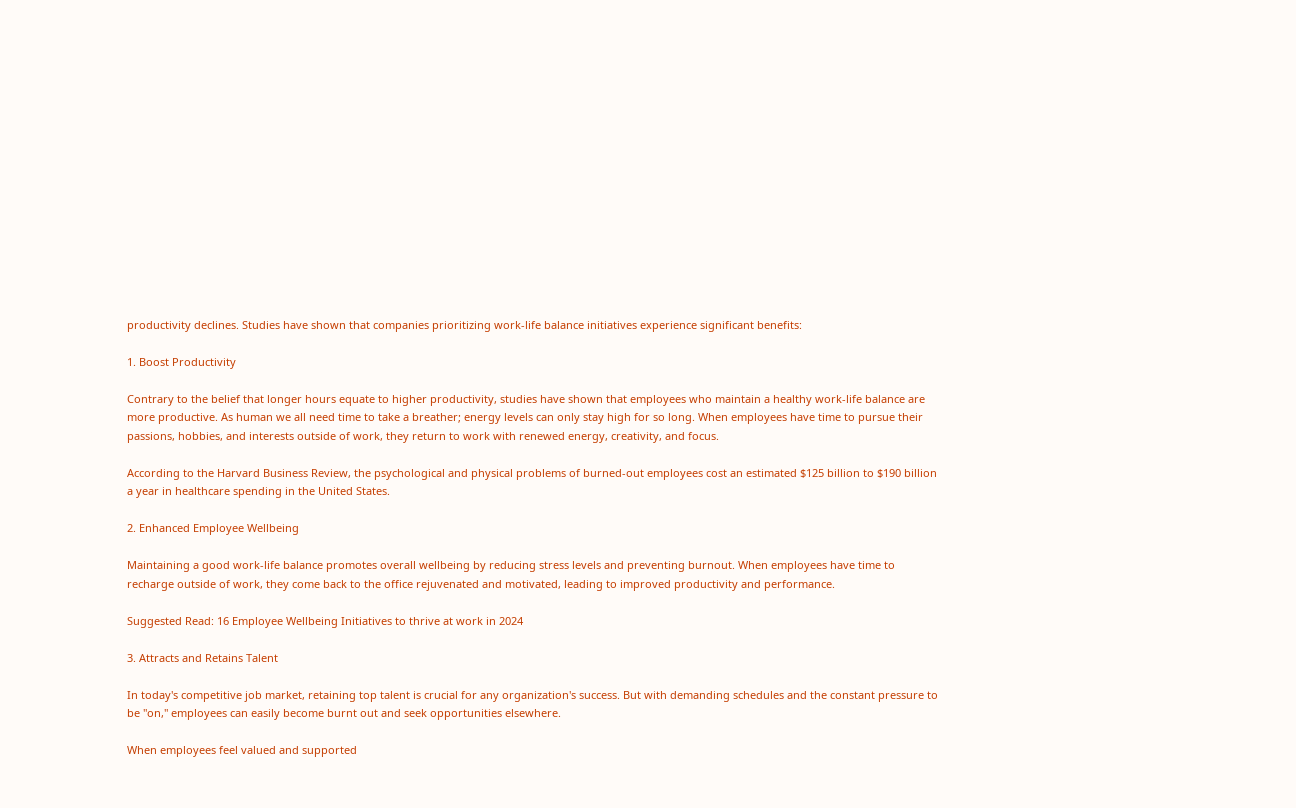productivity declines. Studies have shown that companies prioritizing work-life balance initiatives experience significant benefits:

1. Boost Productivity

Contrary to the belief that longer hours equate to higher productivity, studies have shown that employees who maintain a healthy work-life balance are more productive. As human we all need time to take a breather; energy levels can only stay high for so long. When employees have time to pursue their passions, hobbies, and interests outside of work, they return to work with renewed energy, creativity, and focus.

According to the Harvard Business Review, the psychological and physical problems of burned-out employees cost an estimated $125 billion to $190 billion a year in healthcare spending in the United States.

2. Enhanced Employee Wellbeing

Maintaining a good work-life balance promotes overall wellbeing by reducing stress levels and preventing burnout. When employees have time to recharge outside of work, they come back to the office rejuvenated and motivated, leading to improved productivity and performance.

Suggested Read: 16 Employee Wellbeing Initiatives to thrive at work in 2024

3. Attracts and Retains Talent

In today's competitive job market, retaining top talent is crucial for any organization's success. But with demanding schedules and the constant pressure to be "on," employees can easily become burnt out and seek opportunities elsewhere.

When employees feel valued and supported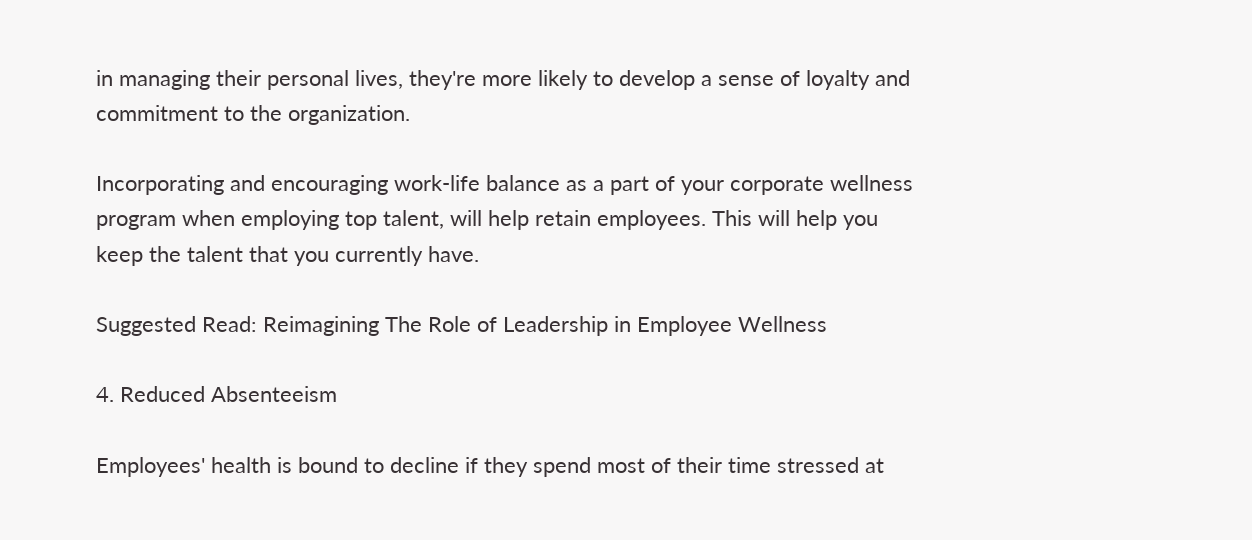in managing their personal lives, they're more likely to develop a sense of loyalty and commitment to the organization.

Incorporating and encouraging work-life balance as a part of your corporate wellness program when employing top talent, will help retain employees. This will help you keep the talent that you currently have.

Suggested Read: Reimagining The Role of Leadership in Employee Wellness

4. Reduced Absenteeism

Employees' health is bound to decline if they spend most of their time stressed at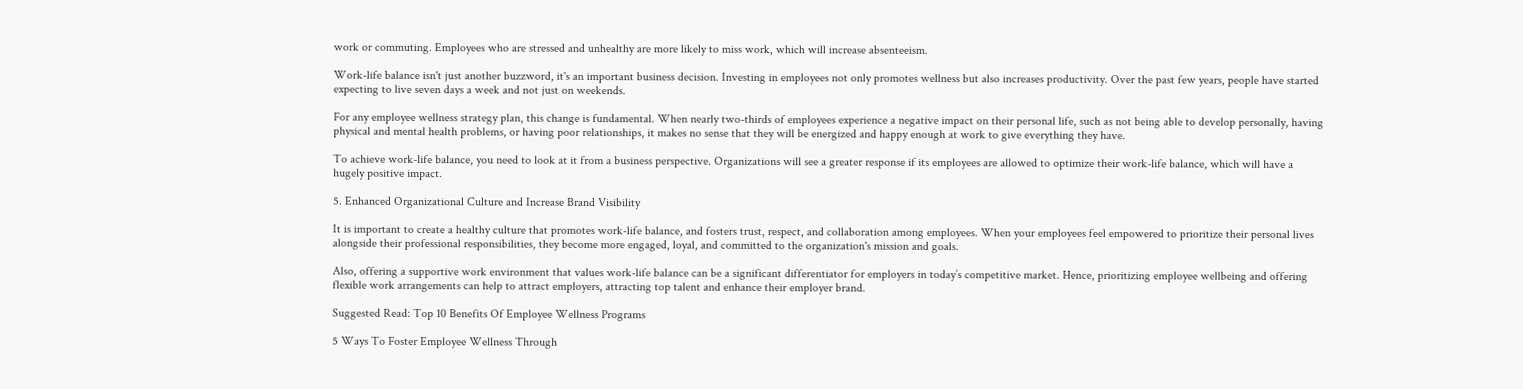work or commuting. Employees who are stressed and unhealthy are more likely to miss work, which will increase absenteeism.

Work-life balance isn't just another buzzword, it's an important business decision. Investing in employees not only promotes wellness but also increases productivity. Over the past few years, people have started expecting to live seven days a week and not just on weekends.

For any employee wellness strategy plan, this change is fundamental. When nearly two-thirds of employees experience a negative impact on their personal life, such as not being able to develop personally, having physical and mental health problems, or having poor relationships, it makes no sense that they will be energized and happy enough at work to give everything they have.

To achieve work-life balance, you need to look at it from a business perspective. Organizations will see a greater response if its employees are allowed to optimize their work-life balance, which will have a hugely positive impact.

5. Enhanced Organizational Culture and Increase Brand Visibility

It is important to create a healthy culture that promotes work-life balance, and fosters trust, respect, and collaboration among employees. When your employees feel empowered to prioritize their personal lives alongside their professional responsibilities, they become more engaged, loyal, and committed to the organization's mission and goals.

Also, offering a supportive work environment that values work-life balance can be a significant differentiator for employers in today’s competitive market. Hence, prioritizing employee wellbeing and offering flexible work arrangements can help to attract employers, attracting top talent and enhance their employer brand.

Suggested Read: Top 10 Benefits Of Employee Wellness Programs

5 Ways To Foster Employee Wellness Through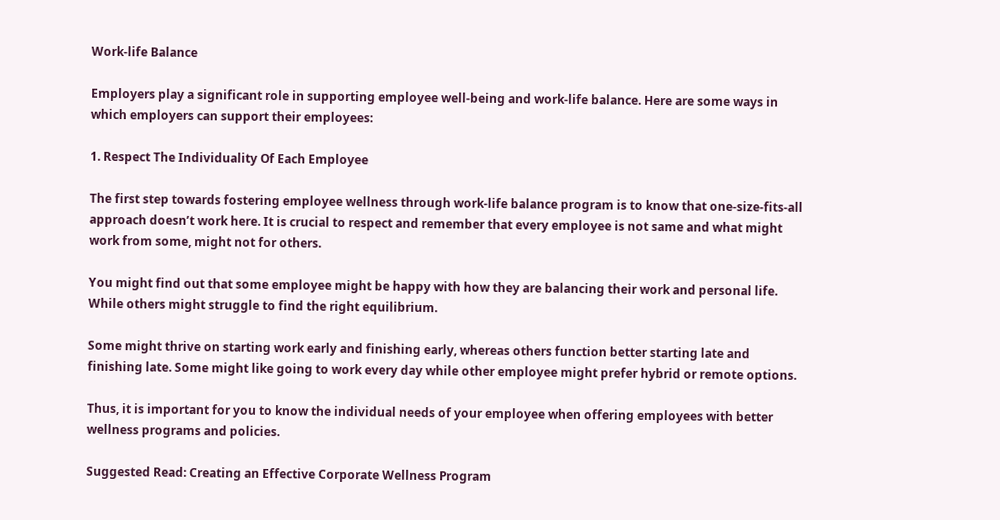Work-life Balance

Employers play a significant role in supporting employee well-being and work-life balance. Here are some ways in which employers can support their employees:

1. Respect The Individuality Of Each Employee

The first step towards fostering employee wellness through work-life balance program is to know that one-size-fits-all approach doesn’t work here. It is crucial to respect and remember that every employee is not same and what might work from some, might not for others.

You might find out that some employee might be happy with how they are balancing their work and personal life. While others might struggle to find the right equilibrium.

Some might thrive on starting work early and finishing early, whereas others function better starting late and finishing late. Some might like going to work every day while other employee might prefer hybrid or remote options.

Thus, it is important for you to know the individual needs of your employee when offering employees with better wellness programs and policies.

Suggested Read: Creating an Effective Corporate Wellness Program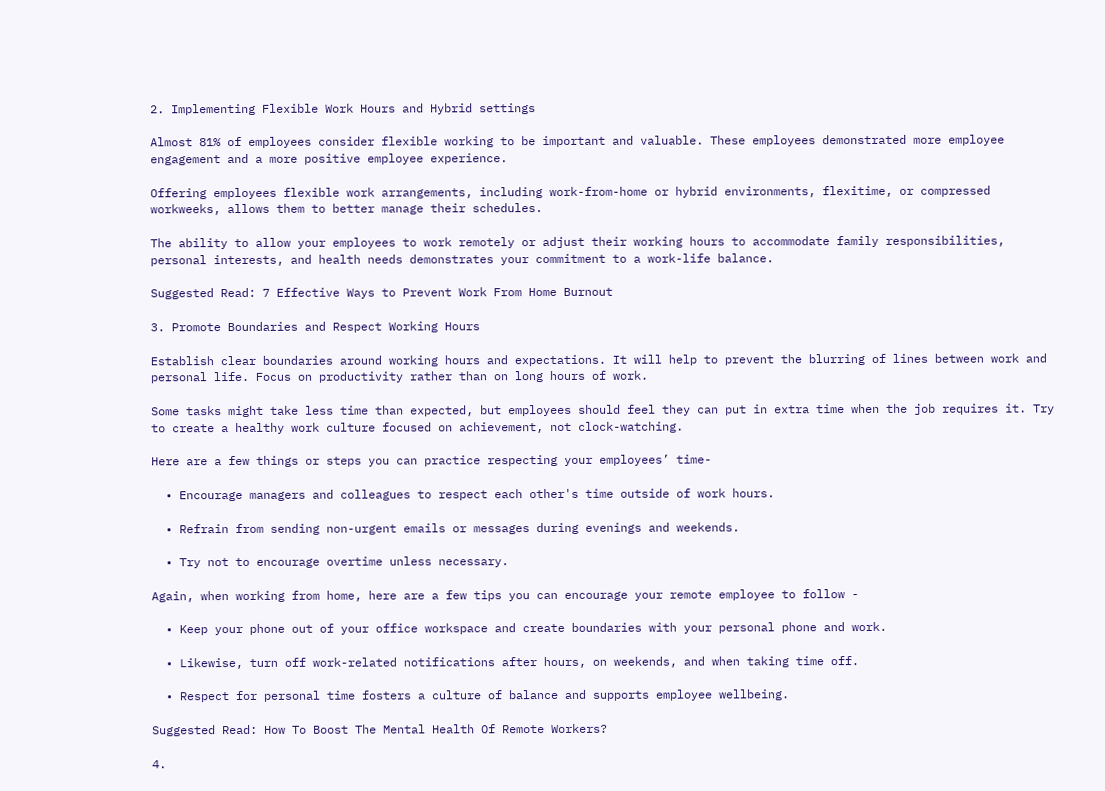2. Implementing Flexible Work Hours and Hybrid settings

Almost 81% of employees consider flexible working to be important and valuable. These employees demonstrated more employee engagement and a more positive employee experience.

Offering employees flexible work arrangements, including work-from-home or hybrid environments, flexitime, or compressed workweeks, allows them to better manage their schedules.

The ability to allow your employees to work remotely or adjust their working hours to accommodate family responsibilities, personal interests, and health needs demonstrates your commitment to a work-life balance.

Suggested Read: 7 Effective Ways to Prevent Work From Home Burnout

3. Promote Boundaries and Respect Working Hours

Establish clear boundaries around working hours and expectations. It will help to prevent the blurring of lines between work and personal life. Focus on productivity rather than on long hours of work.

Some tasks might take less time than expected, but employees should feel they can put in extra time when the job requires it. Try to create a healthy work culture focused on achievement, not clock-watching.

Here are a few things or steps you can practice respecting your employees’ time-

  • Encourage managers and colleagues to respect each other's time outside of work hours.

  • Refrain from sending non-urgent emails or messages during evenings and weekends.

  • Try not to encourage overtime unless necessary.

Again, when working from home, here are a few tips you can encourage your remote employee to follow -

  • Keep your phone out of your office workspace and create boundaries with your personal phone and work.

  • Likewise, turn off work-related notifications after hours, on weekends, and when taking time off.

  • Respect for personal time fosters a culture of balance and supports employee wellbeing.

Suggested Read: How To Boost The Mental Health Of Remote Workers?

4.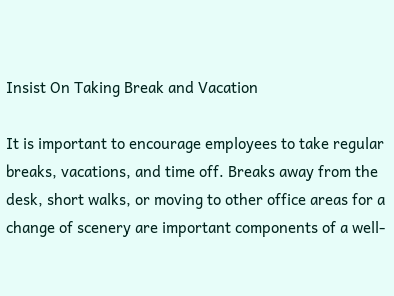Insist On Taking Break and Vacation

It is important to encourage employees to take regular breaks, vacations, and time off. Breaks away from the desk, short walks, or moving to other office areas for a change of scenery are important components of a well-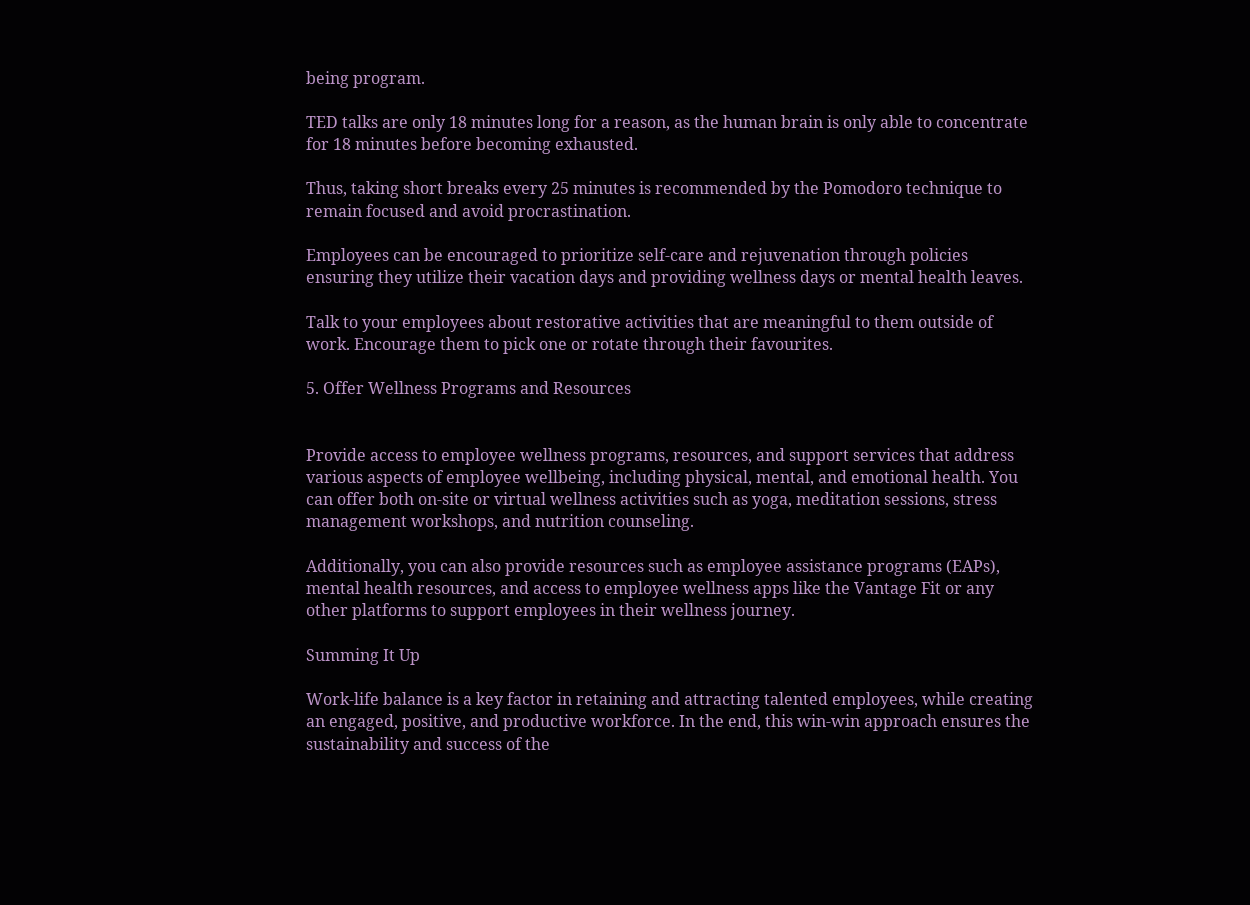being program.

TED talks are only 18 minutes long for a reason, as the human brain is only able to concentrate for 18 minutes before becoming exhausted.

Thus, taking short breaks every 25 minutes is recommended by the Pomodoro technique to remain focused and avoid procrastination.

Employees can be encouraged to prioritize self-care and rejuvenation through policies ensuring they utilize their vacation days and providing wellness days or mental health leaves.

Talk to your employees about restorative activities that are meaningful to them outside of work. Encourage them to pick one or rotate through their favourites.

5. Offer Wellness Programs and Resources


Provide access to employee wellness programs, resources, and support services that address various aspects of employee wellbeing, including physical, mental, and emotional health. You can offer both on-site or virtual wellness activities such as yoga, meditation sessions, stress management workshops, and nutrition counseling.

Additionally, you can also provide resources such as employee assistance programs (EAPs), mental health resources, and access to employee wellness apps like the Vantage Fit or any other platforms to support employees in their wellness journey.

Summing It Up

Work-life balance is a key factor in retaining and attracting talented employees, while creating an engaged, positive, and productive workforce. In the end, this win-win approach ensures the sustainability and success of the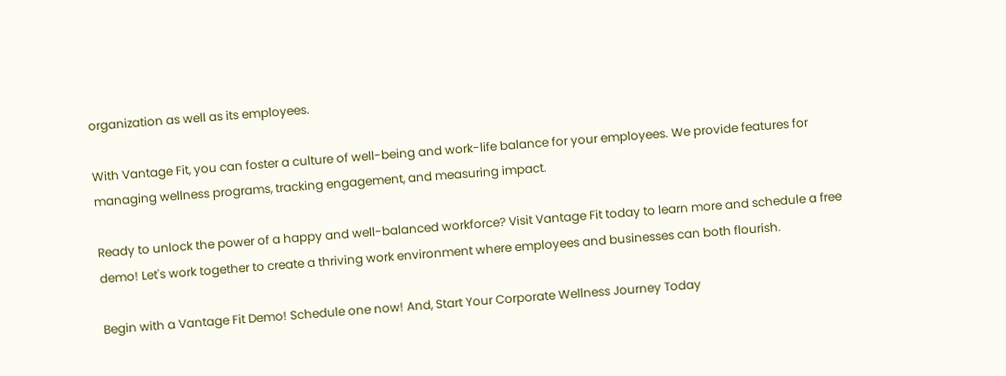organization as well as its employees.

With Vantage Fit, you can foster a culture of well-being and work-life balance for your employees. We provide features for managing wellness programs, tracking engagement, and measuring impact.

Ready to unlock the power of a happy and well-balanced workforce? Visit Vantage Fit today to learn more and schedule a free demo! Let's work together to create a thriving work environment where employees and businesses can both flourish.

Begin with a Vantage Fit Demo! Schedule one now! And, Start Your Corporate Wellness Journey Today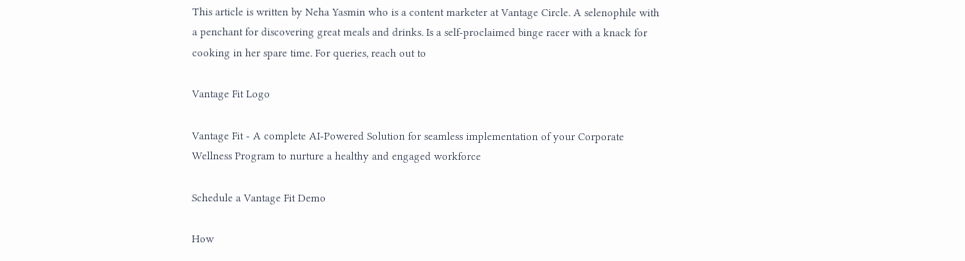This article is written by Neha Yasmin who is a content marketer at Vantage Circle. A selenophile with a penchant for discovering great meals and drinks. Is a self-proclaimed binge racer with a knack for cooking in her spare time. For queries, reach out to

Vantage Fit Logo

Vantage Fit - A complete AI-Powered Solution for seamless implementation of your Corporate Wellness Program to nurture a healthy and engaged workforce

Schedule a Vantage Fit Demo

How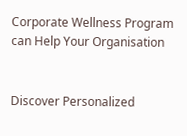Corporate Wellness Program can Help Your Organisation


Discover Personalized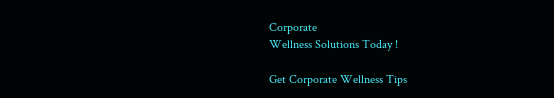Corporate
Wellness Solutions Today !

Get Corporate Wellness Tips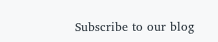Subscribe to our blog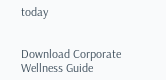today


Download Corporate
Wellness Guide